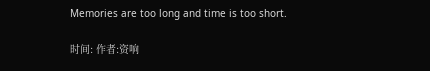Memories are too long and time is too short.

时间: 作者:资响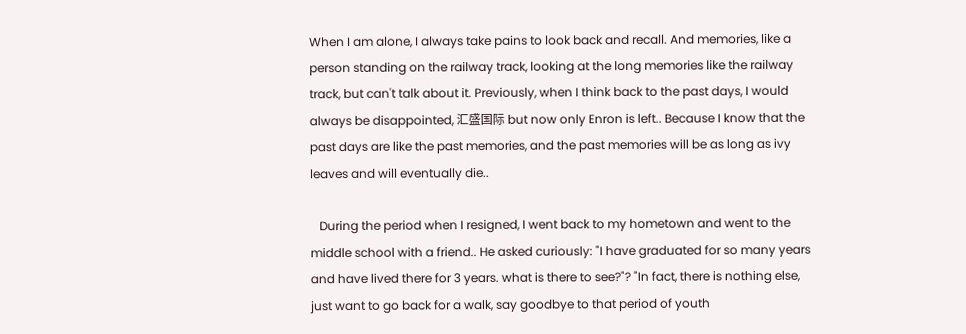When I am alone, I always take pains to look back and recall. And memories, like a person standing on the railway track, looking at the long memories like the railway track, but can't talk about it. Previously, when I think back to the past days, I would always be disappointed, 汇盛国际 but now only Enron is left.. Because I know that the past days are like the past memories, and the past memories will be as long as ivy leaves and will eventually die..

   During the period when I resigned, I went back to my hometown and went to the middle school with a friend.. He asked curiously: "I have graduated for so many years and have lived there for 3 years. what is there to see?"? "In fact, there is nothing else, just want to go back for a walk, say goodbye to that period of youth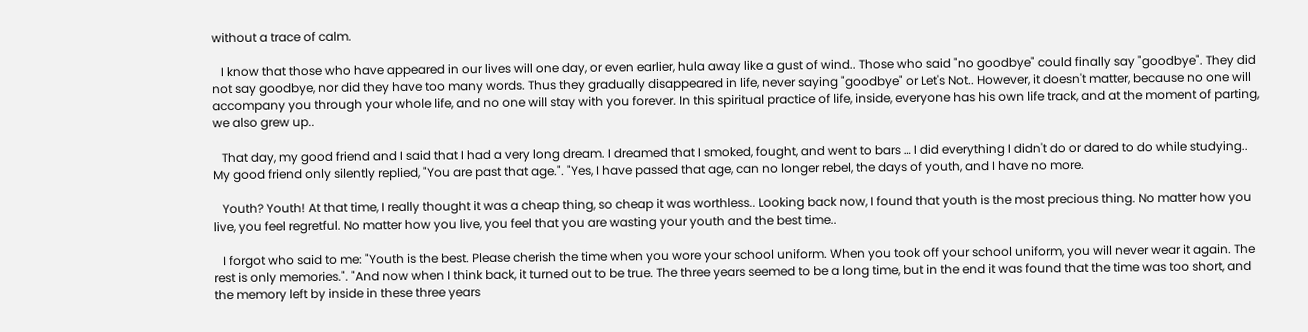without a trace of calm.

   I know that those who have appeared in our lives will one day, or even earlier, hula away like a gust of wind.. Those who said "no goodbye" could finally say "goodbye". They did not say goodbye, nor did they have too many words. Thus they gradually disappeared in life, never saying "goodbye" or Let's Not.. However, it doesn't matter, because no one will accompany you through your whole life, and no one will stay with you forever. In this spiritual practice of life, inside, everyone has his own life track, and at the moment of parting, we also grew up..

   That day, my good friend and I said that I had a very long dream. I dreamed that I smoked, fought, and went to bars … I did everything I didn't do or dared to do while studying.. My good friend only silently replied, "You are past that age.". "Yes, I have passed that age, can no longer rebel, the days of youth, and I have no more.

   Youth? Youth! At that time, I really thought it was a cheap thing, so cheap it was worthless.. Looking back now, I found that youth is the most precious thing. No matter how you live, you feel regretful. No matter how you live, you feel that you are wasting your youth and the best time..

   I forgot who said to me: "Youth is the best. Please cherish the time when you wore your school uniform. When you took off your school uniform, you will never wear it again. The rest is only memories.". "And now when I think back, it turned out to be true. The three years seemed to be a long time, but in the end it was found that the time was too short, and the memory left by inside in these three years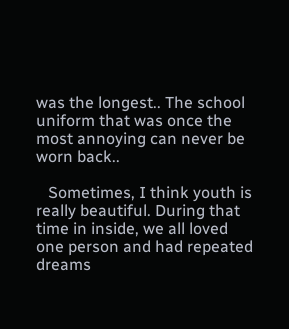was the longest.. The school uniform that was once the most annoying can never be worn back..

   Sometimes, I think youth is really beautiful. During that time in inside, we all loved one person and had repeated dreams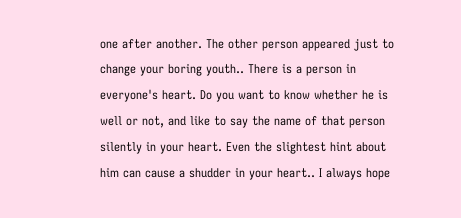one after another. The other person appeared just to change your boring youth.. There is a person in everyone's heart. Do you want to know whether he is well or not, and like to say the name of that person silently in your heart. Even the slightest hint about him can cause a shudder in your heart.. I always hope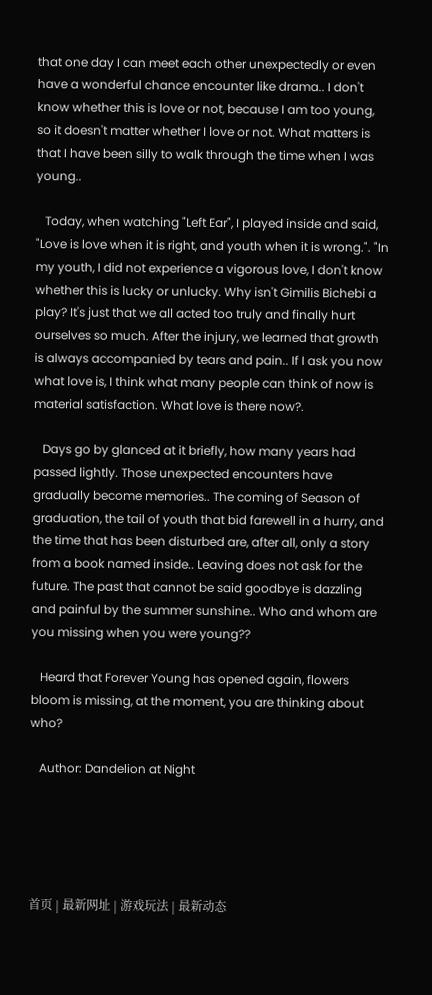that one day I can meet each other unexpectedly or even have a wonderful chance encounter like drama.. I don't know whether this is love or not, because I am too young, so it doesn't matter whether I love or not. What matters is that I have been silly to walk through the time when I was young..

   Today, when watching "Left Ear", I played inside and said, "Love is love when it is right, and youth when it is wrong.". "In my youth, I did not experience a vigorous love, I don't know whether this is lucky or unlucky. Why isn't Gimilis Bichebi a play? It's just that we all acted too truly and finally hurt ourselves so much. After the injury, we learned that growth is always accompanied by tears and pain.. If I ask you now what love is, I think what many people can think of now is material satisfaction. What love is there now?.

   Days go by glanced at it briefly, how many years had passed lightly. Those unexpected encounters have gradually become memories.. The coming of Season of graduation, the tail of youth that bid farewell in a hurry, and the time that has been disturbed are, after all, only a story from a book named inside.. Leaving does not ask for the future. The past that cannot be said goodbye is dazzling and painful by the summer sunshine.. Who and whom are you missing when you were young??

   Heard that Forever Young has opened again, flowers bloom is missing, at the moment, you are thinking about who?

   Author: Dandelion at Night





首页 | 最新网址 | 游戏玩法 | 最新动态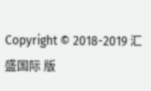Copyright © 2018-2019 汇盛国际 版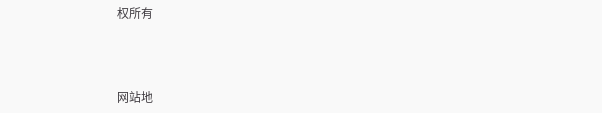权所有



网站地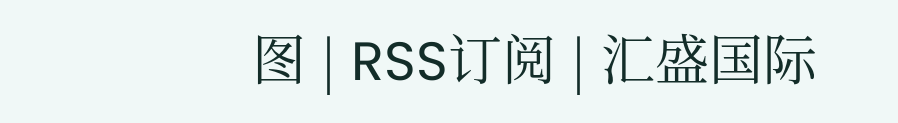图 | RSS订阅 | 汇盛国际